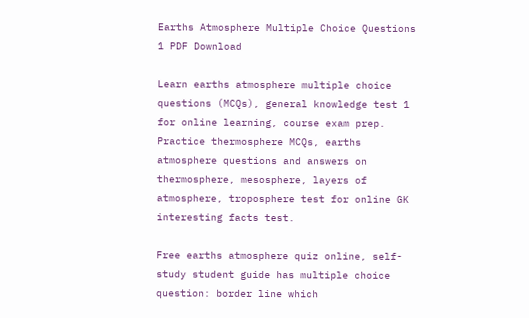Earths Atmosphere Multiple Choice Questions 1 PDF Download

Learn earths atmosphere multiple choice questions (MCQs), general knowledge test 1 for online learning, course exam prep. Practice thermosphere MCQs, earths atmosphere questions and answers on thermosphere, mesosphere, layers of atmosphere, troposphere test for online GK interesting facts test.

Free earths atmosphere quiz online, self-study student guide has multiple choice question: border line which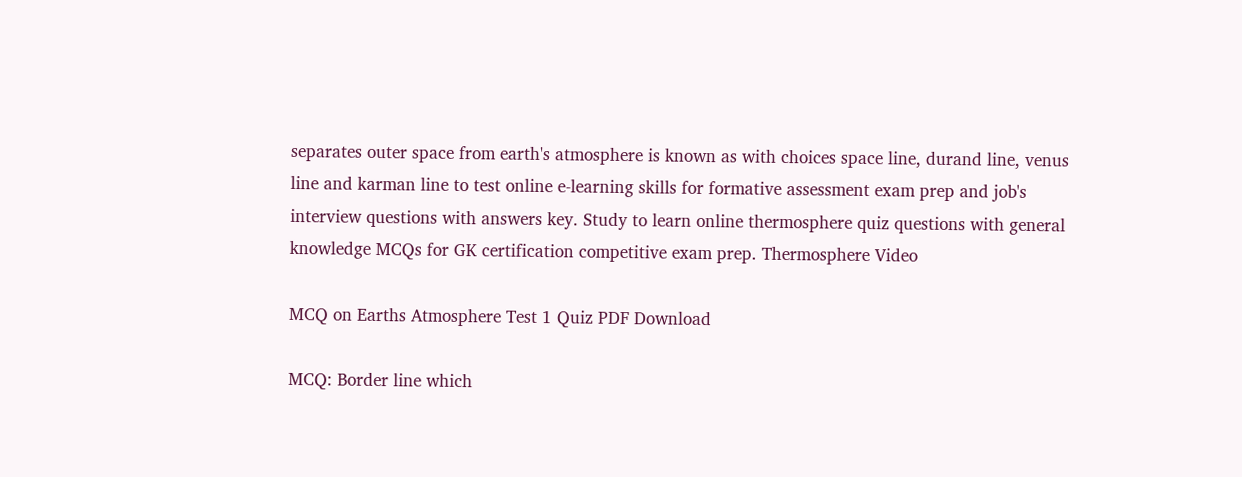separates outer space from earth's atmosphere is known as with choices space line, durand line, venus line and karman line to test online e-learning skills for formative assessment exam prep and job's interview questions with answers key. Study to learn online thermosphere quiz questions with general knowledge MCQs for GK certification competitive exam prep. Thermosphere Video

MCQ on Earths Atmosphere Test 1 Quiz PDF Download

MCQ: Border line which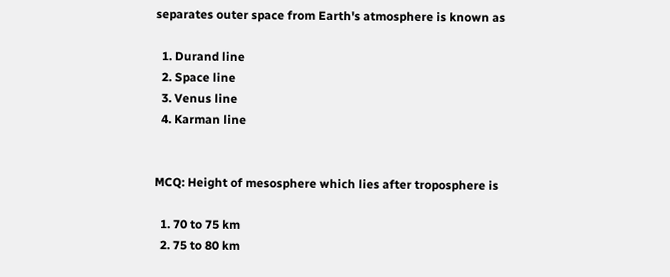separates outer space from Earth's atmosphere is known as

  1. Durand line
  2. Space line
  3. Venus line
  4. Karman line


MCQ: Height of mesosphere which lies after troposphere is

  1. 70 to 75 km
  2. 75 to 80 km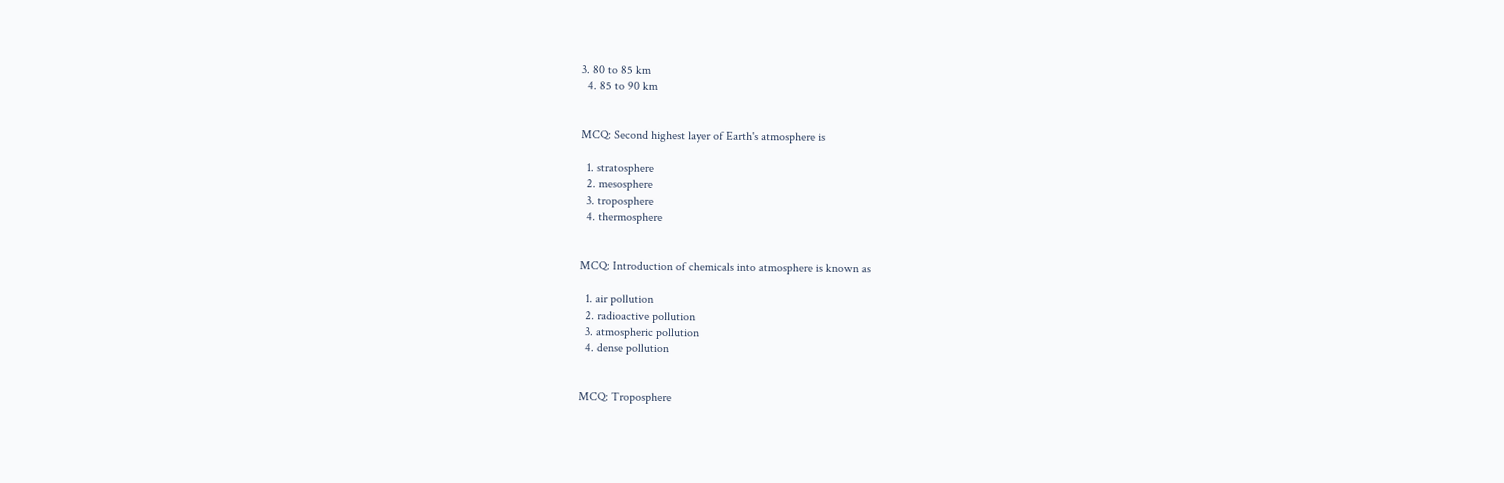3. 80 to 85 km
  4. 85 to 90 km


MCQ: Second highest layer of Earth's atmosphere is

  1. stratosphere
  2. mesosphere
  3. troposphere
  4. thermosphere


MCQ: Introduction of chemicals into atmosphere is known as

  1. air pollution
  2. radioactive pollution
  3. atmospheric pollution
  4. dense pollution


MCQ: Troposphere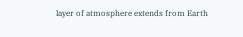layer of atmosphere extends from Earth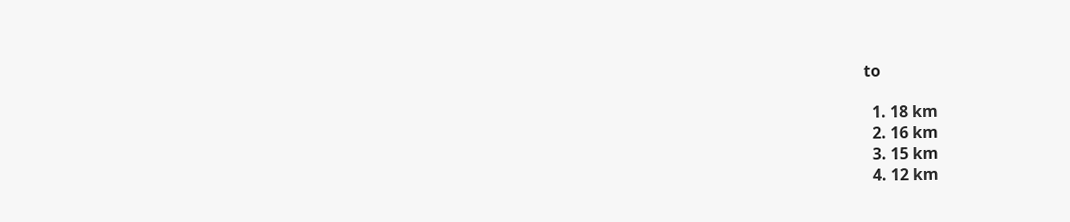to

  1. 18 km
  2. 16 km
  3. 15 km
  4. 12 km